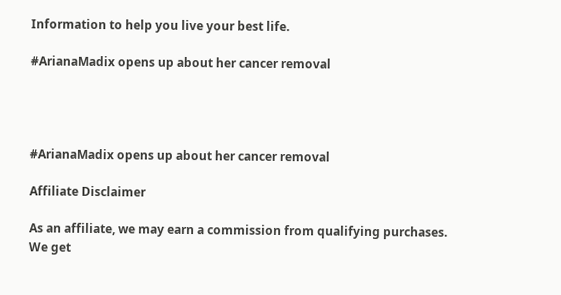Information to help you live your best life.

#ArianaMadix opens up about her cancer removal




#ArianaMadix opens up about her cancer removal

Affiliate Disclaimer

As an affiliate, we may earn a commission from qualifying purchases. We get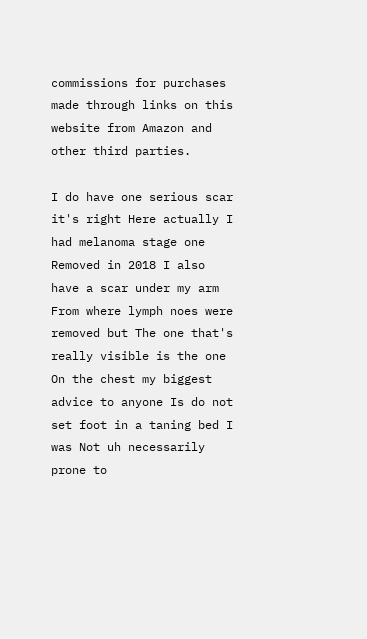commissions for purchases made through links on this website from Amazon and other third parties.

I do have one serious scar it's right Here actually I had melanoma stage one Removed in 2018 I also have a scar under my arm From where lymph noes were removed but The one that's really visible is the one On the chest my biggest advice to anyone Is do not set foot in a taning bed I was Not uh necessarily prone to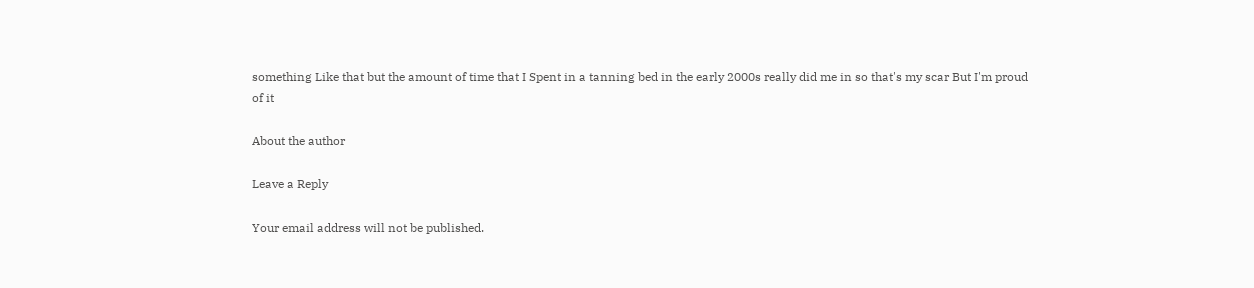something Like that but the amount of time that I Spent in a tanning bed in the early 2000s really did me in so that's my scar But I'm proud of it

About the author

Leave a Reply

Your email address will not be published.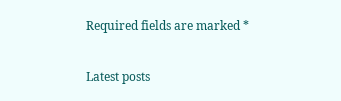Required fields are marked *

Latest posts